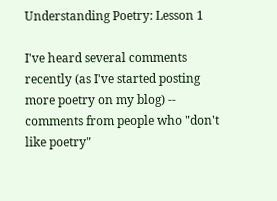Understanding Poetry: Lesson 1

I've heard several comments recently (as I've started posting more poetry on my blog) --  comments from people who "don't like poetry"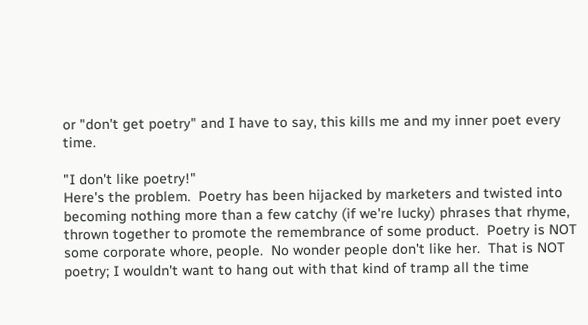or "don't get poetry" and I have to say, this kills me and my inner poet every time.

"I don't like poetry!"
Here's the problem.  Poetry has been hijacked by marketers and twisted into becoming nothing more than a few catchy (if we're lucky) phrases that rhyme, thrown together to promote the remembrance of some product.  Poetry is NOT some corporate whore, people.  No wonder people don't like her.  That is NOT poetry; I wouldn't want to hang out with that kind of tramp all the time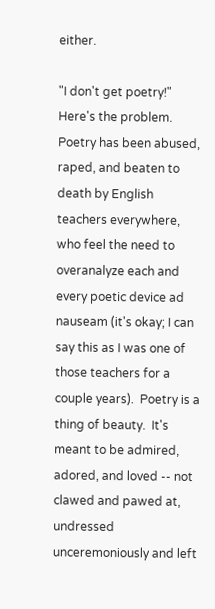either.

"I don't get poetry!"
Here's the problem.  Poetry has been abused, raped, and beaten to death by English teachers everywhere, who feel the need to overanalyze each and every poetic device ad nauseam (it's okay; I can say this as I was one of those teachers for a couple years).  Poetry is a thing of beauty.  It's meant to be admired, adored, and loved -- not clawed and pawed at, undressed unceremoniously and left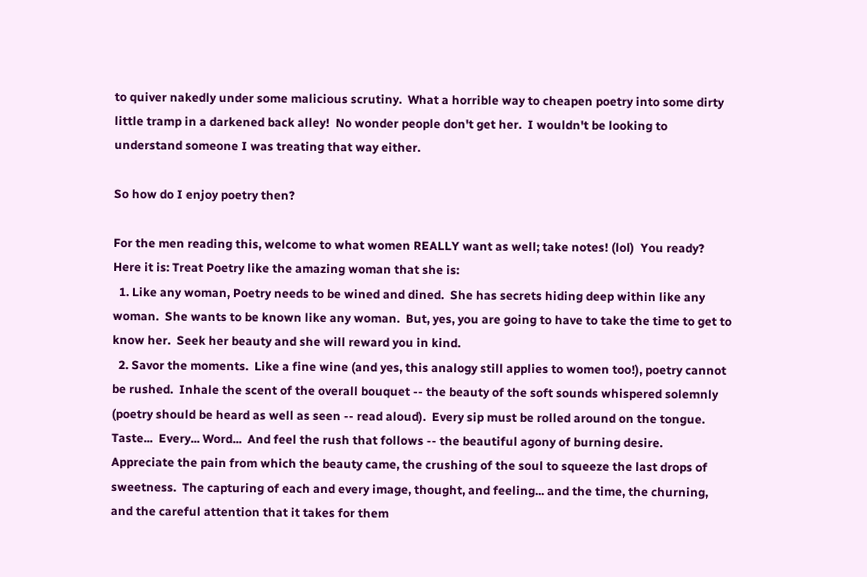to quiver nakedly under some malicious scrutiny.  What a horrible way to cheapen poetry into some dirty little tramp in a darkened back alley!  No wonder people don't get her.  I wouldn't be looking to understand someone I was treating that way either.

So how do I enjoy poetry then?

For the men reading this, welcome to what women REALLY want as well; take notes! (lol)  You ready?  Here it is: Treat Poetry like the amazing woman that she is:
  1. Like any woman, Poetry needs to be wined and dined.  She has secrets hiding deep within like any woman.  She wants to be known like any woman.  But, yes, you are going to have to take the time to get to know her.  Seek her beauty and she will reward you in kind.
  2. Savor the moments.  Like a fine wine (and yes, this analogy still applies to women too!), poetry cannot be rushed.  Inhale the scent of the overall bouquet -- the beauty of the soft sounds whispered solemnly (poetry should be heard as well as seen -- read aloud).  Every sip must be rolled around on the tongue.  Taste...  Every... Word...  And feel the rush that follows -- the beautiful agony of burning desire.  Appreciate the pain from which the beauty came, the crushing of the soul to squeeze the last drops of sweetness.  The capturing of each and every image, thought, and feeling... and the time, the churning, and the careful attention that it takes for them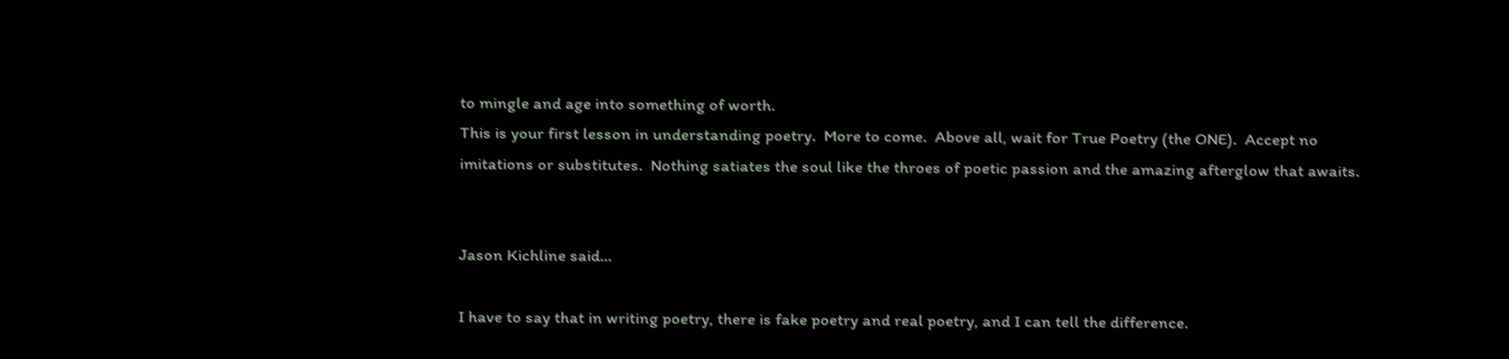to mingle and age into something of worth.
This is your first lesson in understanding poetry.  More to come.  Above all, wait for True Poetry (the ONE).  Accept no imitations or substitutes.  Nothing satiates the soul like the throes of poetic passion and the amazing afterglow that awaits.


Jason Kichline said...

I have to say that in writing poetry, there is fake poetry and real poetry, and I can tell the difference.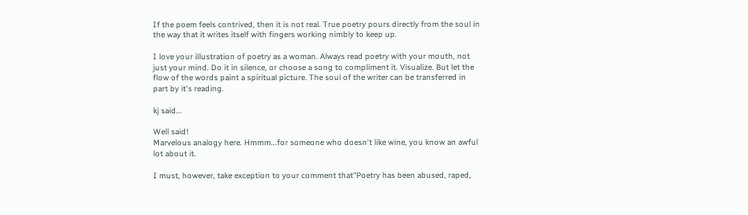If the poem feels contrived, then it is not real. True poetry pours directly from the soul in the way that it writes itself with fingers working nimbly to keep up.

I love your illustration of poetry as a woman. Always read poetry with your mouth, not just your mind. Do it in silence, or choose a song to compliment it. Visualize. But let the flow of the words paint a spiritual picture. The soul of the writer can be transferred in part by it's reading.

kj said...

Well said!
Marvelous analogy here. Hmmm...for someone who doesn't like wine, you know an awful lot about it.

I must, however, take exception to your comment that"Poetry has been abused, raped,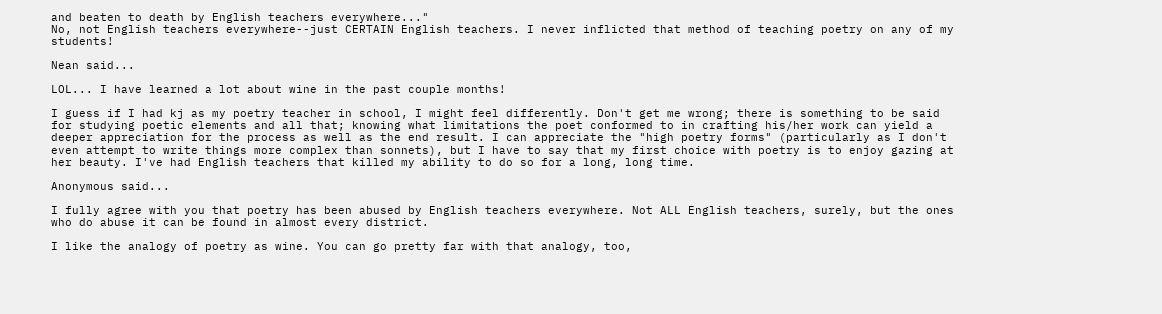and beaten to death by English teachers everywhere..."
No, not English teachers everywhere--just CERTAIN English teachers. I never inflicted that method of teaching poetry on any of my students!

Nean said...

LOL... I have learned a lot about wine in the past couple months!

I guess if I had kj as my poetry teacher in school, I might feel differently. Don't get me wrong; there is something to be said for studying poetic elements and all that; knowing what limitations the poet conformed to in crafting his/her work can yield a deeper appreciation for the process as well as the end result. I can appreciate the "high poetry forms" (particularly as I don't even attempt to write things more complex than sonnets), but I have to say that my first choice with poetry is to enjoy gazing at her beauty. I've had English teachers that killed my ability to do so for a long, long time.

Anonymous said...

I fully agree with you that poetry has been abused by English teachers everywhere. Not ALL English teachers, surely, but the ones who do abuse it can be found in almost every district.

I like the analogy of poetry as wine. You can go pretty far with that analogy, too,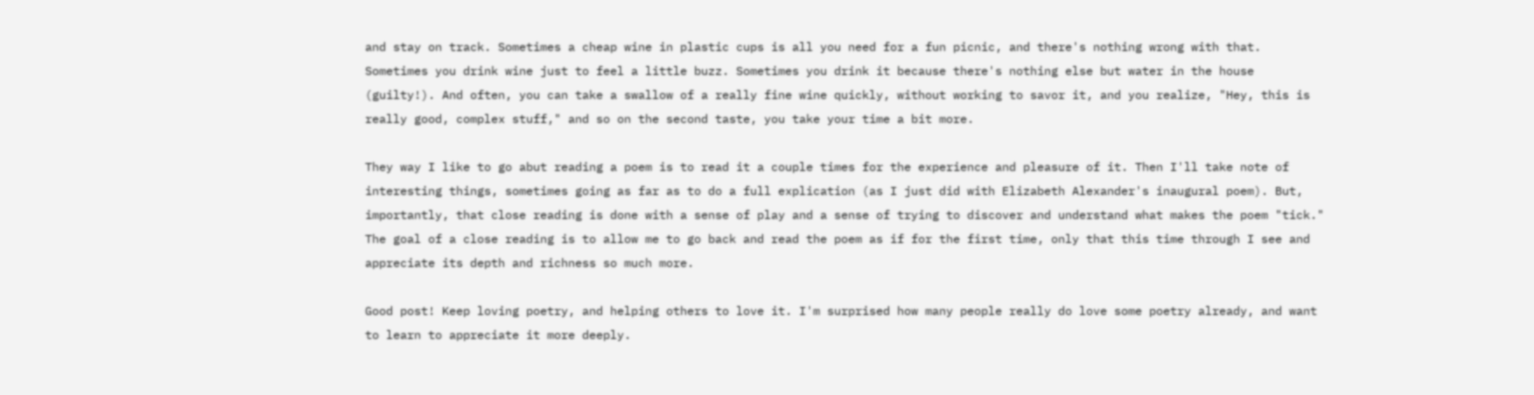and stay on track. Sometimes a cheap wine in plastic cups is all you need for a fun picnic, and there's nothing wrong with that. Sometimes you drink wine just to feel a little buzz. Sometimes you drink it because there's nothing else but water in the house (guilty!). And often, you can take a swallow of a really fine wine quickly, without working to savor it, and you realize, "Hey, this is really good, complex stuff," and so on the second taste, you take your time a bit more.

They way I like to go abut reading a poem is to read it a couple times for the experience and pleasure of it. Then I'll take note of interesting things, sometimes going as far as to do a full explication (as I just did with Elizabeth Alexander's inaugural poem). But, importantly, that close reading is done with a sense of play and a sense of trying to discover and understand what makes the poem "tick." The goal of a close reading is to allow me to go back and read the poem as if for the first time, only that this time through I see and appreciate its depth and richness so much more.

Good post! Keep loving poetry, and helping others to love it. I'm surprised how many people really do love some poetry already, and want to learn to appreciate it more deeply.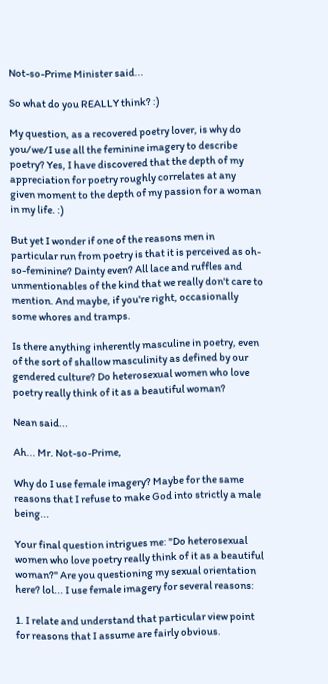Not-so-Prime Minister said...

So what do you REALLY think? :)

My question, as a recovered poetry lover, is why do you/we/I use all the feminine imagery to describe poetry? Yes, I have discovered that the depth of my appreciation for poetry roughly correlates at any given moment to the depth of my passion for a woman in my life. :)

But yet I wonder if one of the reasons men in particular run from poetry is that it is perceived as oh-so-feminine? Dainty even? All lace and ruffles and unmentionables of the kind that we really don't care to mention. And maybe, if you're right, occasionally some whores and tramps.

Is there anything inherently masculine in poetry, even of the sort of shallow masculinity as defined by our gendered culture? Do heterosexual women who love poetry really think of it as a beautiful woman?

Nean said...

Ah... Mr. Not-so-Prime,

Why do I use female imagery? Maybe for the same reasons that I refuse to make God into strictly a male being...

Your final question intrigues me: "Do heterosexual women who love poetry really think of it as a beautiful woman?" Are you questioning my sexual orientation here? lol... I use female imagery for several reasons:

1. I relate and understand that particular view point for reasons that I assume are fairly obvious.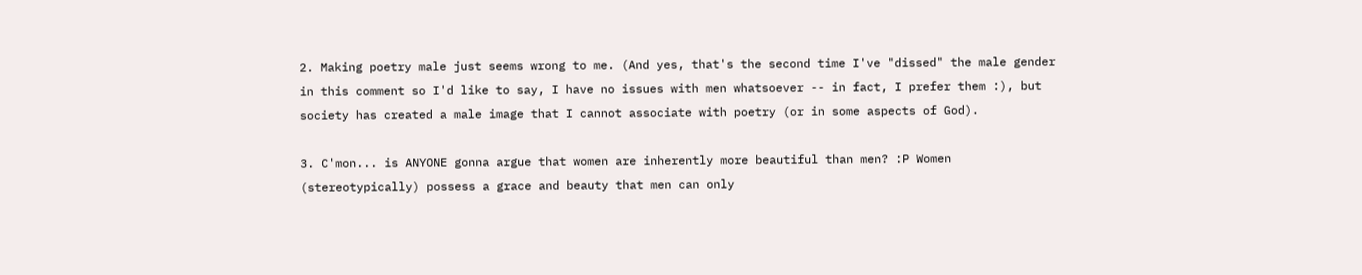2. Making poetry male just seems wrong to me. (And yes, that's the second time I've "dissed" the male gender in this comment so I'd like to say, I have no issues with men whatsoever -- in fact, I prefer them :), but society has created a male image that I cannot associate with poetry (or in some aspects of God).

3. C'mon... is ANYONE gonna argue that women are inherently more beautiful than men? :P Women (stereotypically) possess a grace and beauty that men can only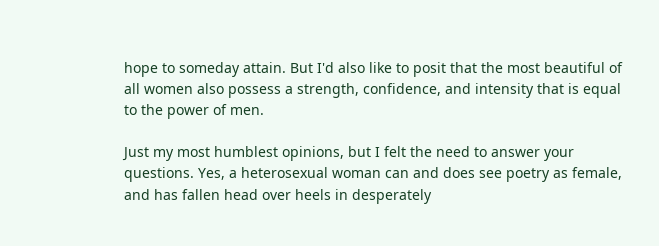hope to someday attain. But I'd also like to posit that the most beautiful of all women also possess a strength, confidence, and intensity that is equal to the power of men.

Just my most humblest opinions, but I felt the need to answer your questions. Yes, a heterosexual woman can and does see poetry as female, and has fallen head over heels in desperately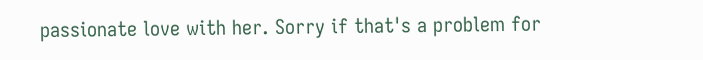passionate love with her. Sorry if that's a problem for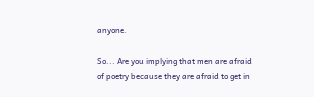anyone.

So... Are you implying that men are afraid of poetry because they are afraid to get in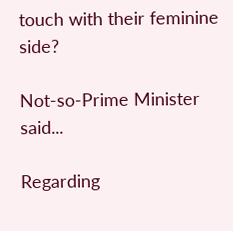touch with their feminine side?

Not-so-Prime Minister said...

Regarding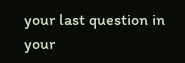your last question in your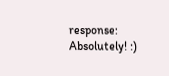response: Absolutely! :)